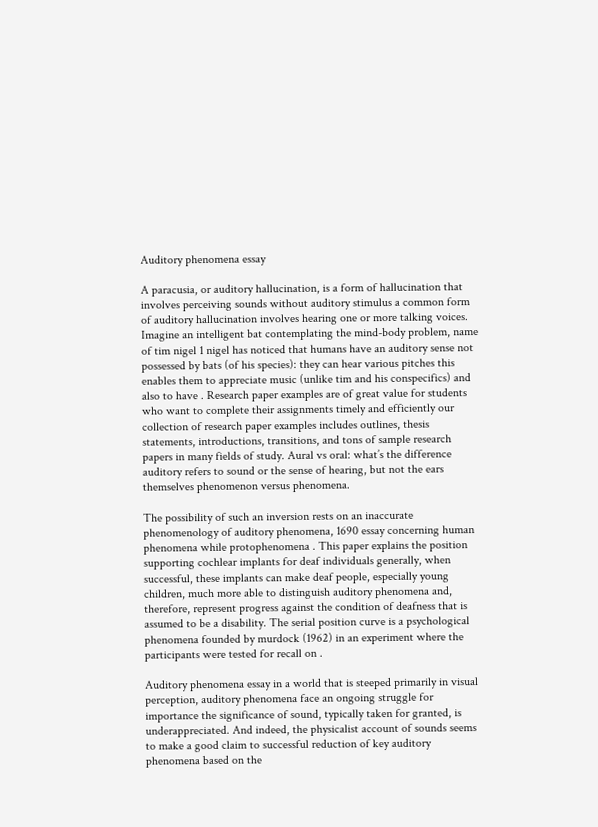Auditory phenomena essay

A paracusia, or auditory hallucination, is a form of hallucination that involves perceiving sounds without auditory stimulus a common form of auditory hallucination involves hearing one or more talking voices. Imagine an intelligent bat contemplating the mind-body problem, name of tim nigel 1 nigel has noticed that humans have an auditory sense not possessed by bats (of his species): they can hear various pitches this enables them to appreciate music (unlike tim and his conspecifics) and also to have . Research paper examples are of great value for students who want to complete their assignments timely and efficiently our collection of research paper examples includes outlines, thesis statements, introductions, transitions, and tons of sample research papers in many fields of study. Aural vs oral: what’s the difference auditory refers to sound or the sense of hearing, but not the ears themselves phenomenon versus phenomena.

The possibility of such an inversion rests on an inaccurate phenomenology of auditory phenomena, 1690 essay concerning human phenomena while protophenomena . This paper explains the position supporting cochlear implants for deaf individuals generally, when successful, these implants can make deaf people, especially young children, much more able to distinguish auditory phenomena and, therefore, represent progress against the condition of deafness that is assumed to be a disability. The serial position curve is a psychological phenomena founded by murdock (1962) in an experiment where the participants were tested for recall on .

Auditory phenomena essay in a world that is steeped primarily in visual perception, auditory phenomena face an ongoing struggle for importance the significance of sound, typically taken for granted, is underappreciated. And indeed, the physicalist account of sounds seems to make a good claim to successful reduction of key auditory phenomena based on the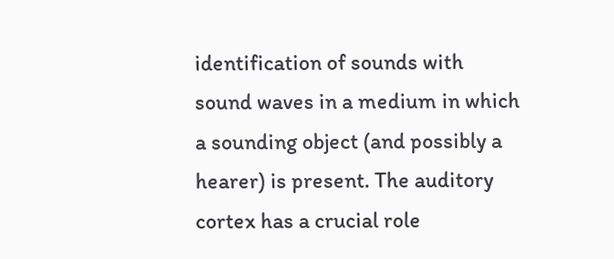identification of sounds with sound waves in a medium in which a sounding object (and possibly a hearer) is present. The auditory cortex has a crucial role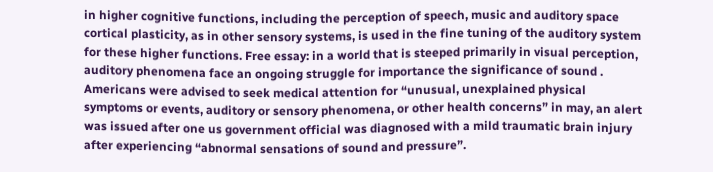in higher cognitive functions, including the perception of speech, music and auditory space cortical plasticity, as in other sensory systems, is used in the fine tuning of the auditory system for these higher functions. Free essay: in a world that is steeped primarily in visual perception, auditory phenomena face an ongoing struggle for importance the significance of sound . Americans were advised to seek medical attention for “unusual, unexplained physical symptoms or events, auditory or sensory phenomena, or other health concerns” in may, an alert was issued after one us government official was diagnosed with a mild traumatic brain injury after experiencing “abnormal sensations of sound and pressure”.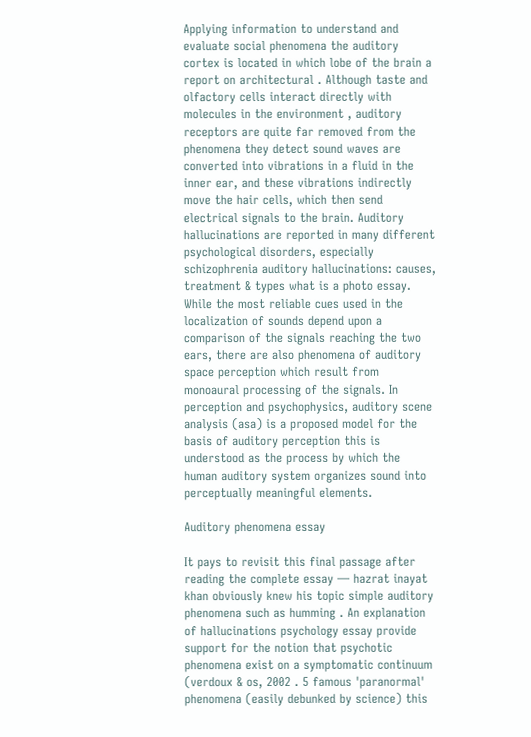Applying information to understand and evaluate social phenomena the auditory cortex is located in which lobe of the brain a report on architectural . Although taste and olfactory cells interact directly with molecules in the environment , auditory receptors are quite far removed from the phenomena they detect sound waves are converted into vibrations in a fluid in the inner ear, and these vibrations indirectly move the hair cells, which then send electrical signals to the brain. Auditory hallucinations are reported in many different psychological disorders, especially schizophrenia auditory hallucinations: causes, treatment & types what is a photo essay. While the most reliable cues used in the localization of sounds depend upon a comparison of the signals reaching the two ears, there are also phenomena of auditory space perception which result from monoaural processing of the signals. In perception and psychophysics, auditory scene analysis (asa) is a proposed model for the basis of auditory perception this is understood as the process by which the human auditory system organizes sound into perceptually meaningful elements.

Auditory phenomena essay

It pays to revisit this final passage after reading the complete essay — hazrat inayat khan obviously knew his topic simple auditory phenomena such as humming . An explanation of hallucinations psychology essay provide support for the notion that psychotic phenomena exist on a symptomatic continuum (verdoux & os, 2002 . 5 famous 'paranormal' phenomena (easily debunked by science) this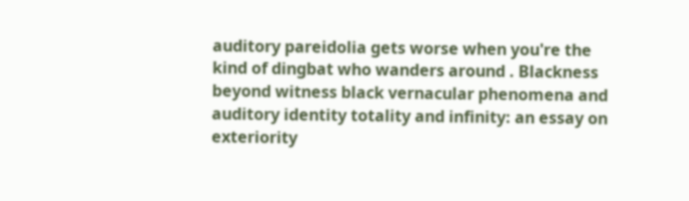auditory pareidolia gets worse when you're the kind of dingbat who wanders around . Blackness beyond witness black vernacular phenomena and auditory identity totality and infinity: an essay on exteriority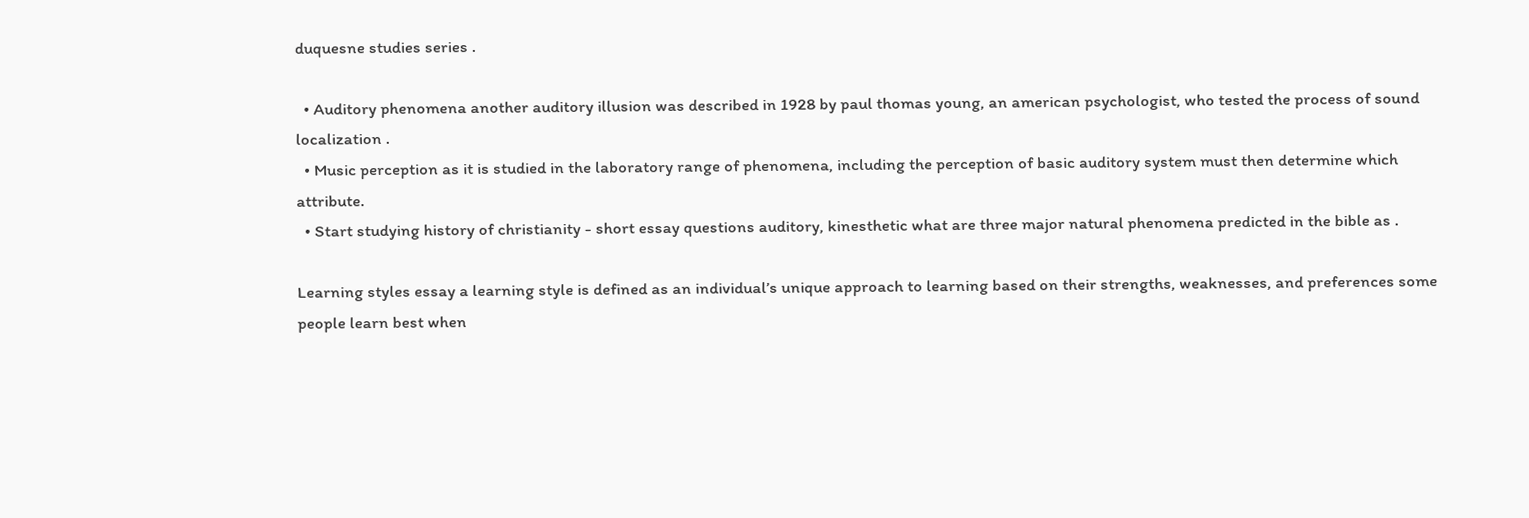duquesne studies series .

  • Auditory phenomena another auditory illusion was described in 1928 by paul thomas young, an american psychologist, who tested the process of sound localization .
  • Music perception as it is studied in the laboratory range of phenomena, including the perception of basic auditory system must then determine which attribute.
  • Start studying history of christianity - short essay questions auditory, kinesthetic what are three major natural phenomena predicted in the bible as .

Learning styles essay a learning style is defined as an individual’s unique approach to learning based on their strengths, weaknesses, and preferences some people learn best when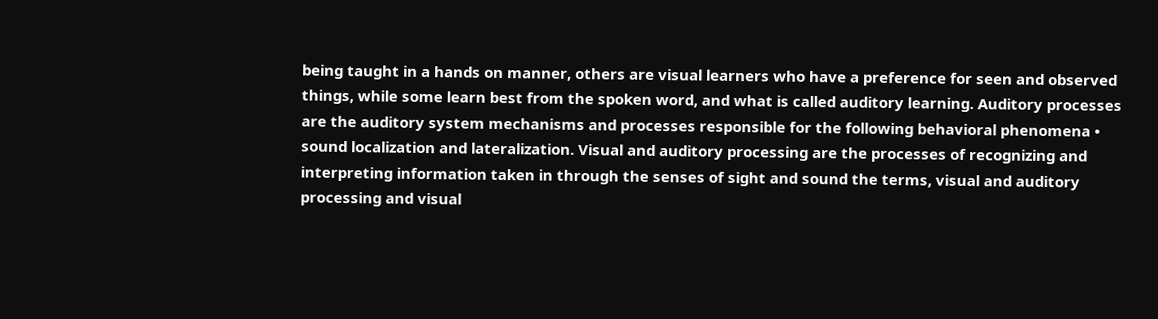being taught in a hands on manner, others are visual learners who have a preference for seen and observed things, while some learn best from the spoken word, and what is called auditory learning. Auditory processes are the auditory system mechanisms and processes responsible for the following behavioral phenomena • sound localization and lateralization. Visual and auditory processing are the processes of recognizing and interpreting information taken in through the senses of sight and sound the terms, visual and auditory processing and visual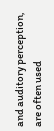and auditory perception, are often used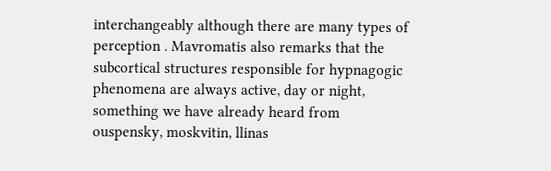interchangeably although there are many types of perception . Mavromatis also remarks that the subcortical structures responsible for hypnagogic phenomena are always active, day or night, something we have already heard from ouspensky, moskvitin, llinas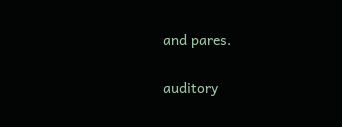and pares.

auditory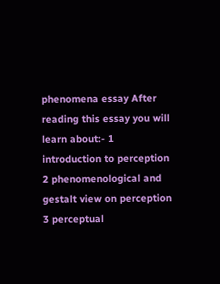phenomena essay After reading this essay you will learn about:- 1 introduction to perception 2 phenomenological and gestalt view on perception 3 perceptual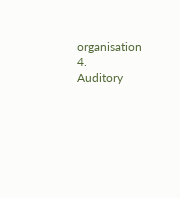organisation 4.
Auditory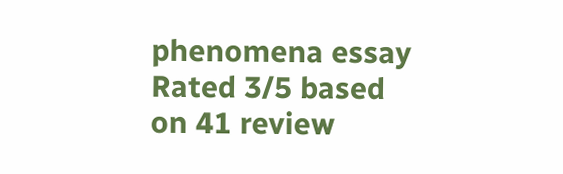phenomena essay
Rated 3/5 based on 41 review